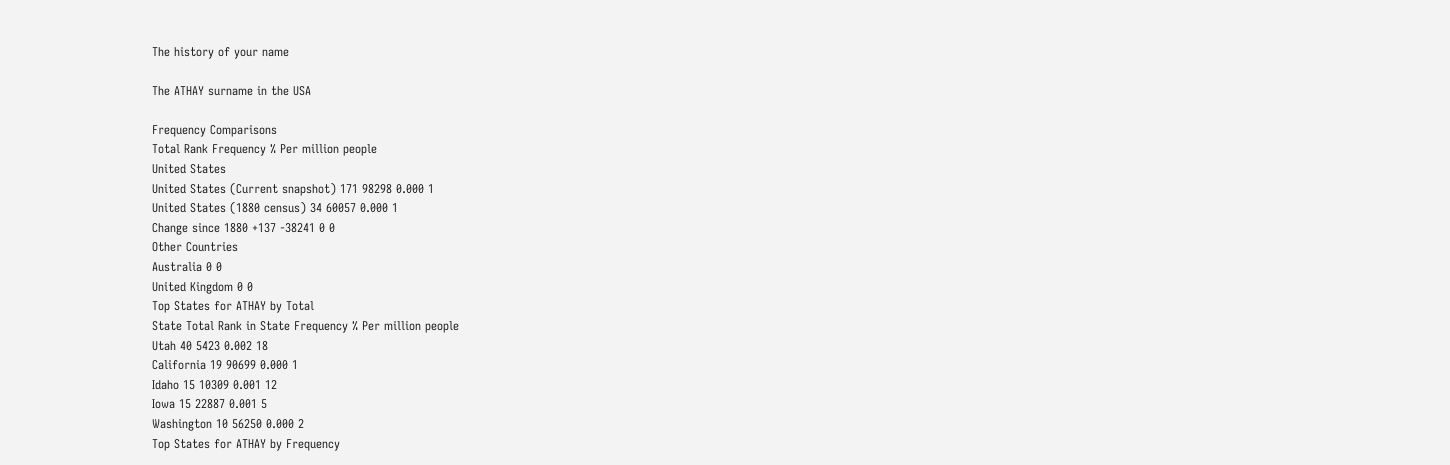The history of your name

The ATHAY surname in the USA

Frequency Comparisons
Total Rank Frequency % Per million people
United States
United States (Current snapshot) 171 98298 0.000 1
United States (1880 census) 34 60057 0.000 1
Change since 1880 +137 -38241 0 0
Other Countries
Australia 0 0
United Kingdom 0 0
Top States for ATHAY by Total
State Total Rank in State Frequency % Per million people
Utah 40 5423 0.002 18
California 19 90699 0.000 1
Idaho 15 10309 0.001 12
Iowa 15 22887 0.001 5
Washington 10 56250 0.000 2
Top States for ATHAY by Frequency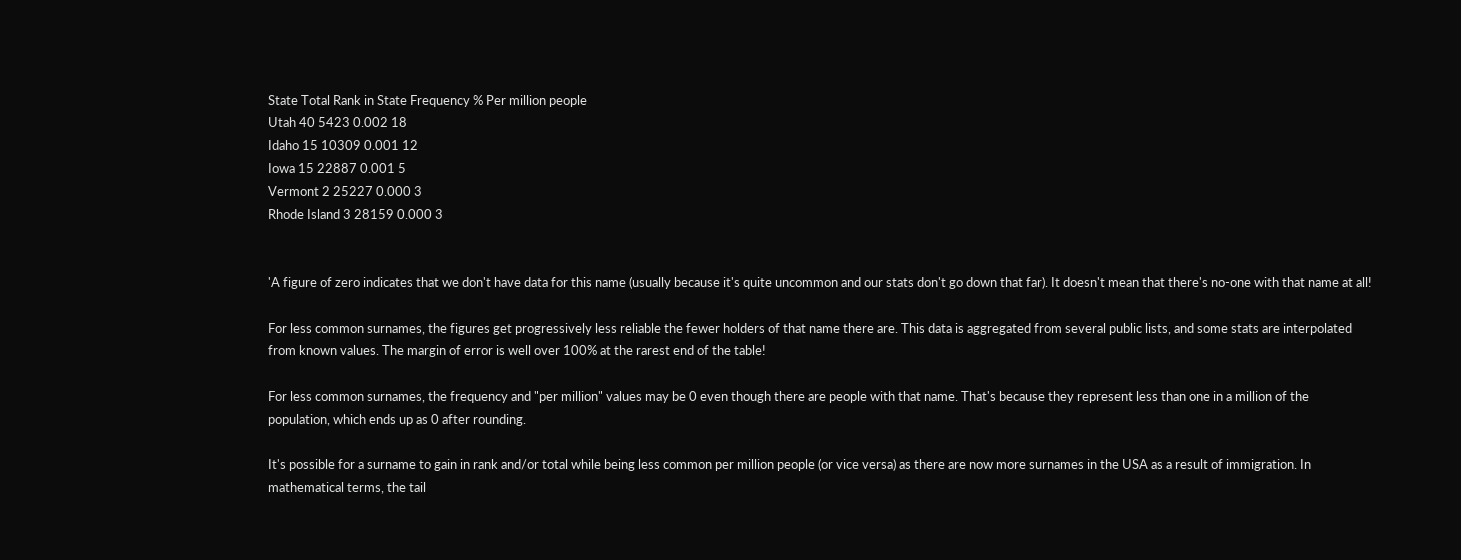State Total Rank in State Frequency % Per million people
Utah 40 5423 0.002 18
Idaho 15 10309 0.001 12
Iowa 15 22887 0.001 5
Vermont 2 25227 0.000 3
Rhode Island 3 28159 0.000 3


'A figure of zero indicates that we don't have data for this name (usually because it's quite uncommon and our stats don't go down that far). It doesn't mean that there's no-one with that name at all!

For less common surnames, the figures get progressively less reliable the fewer holders of that name there are. This data is aggregated from several public lists, and some stats are interpolated from known values. The margin of error is well over 100% at the rarest end of the table!

For less common surnames, the frequency and "per million" values may be 0 even though there are people with that name. That's because they represent less than one in a million of the population, which ends up as 0 after rounding.

It's possible for a surname to gain in rank and/or total while being less common per million people (or vice versa) as there are now more surnames in the USA as a result of immigration. In mathematical terms, the tail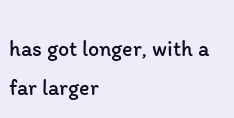has got longer, with a far larger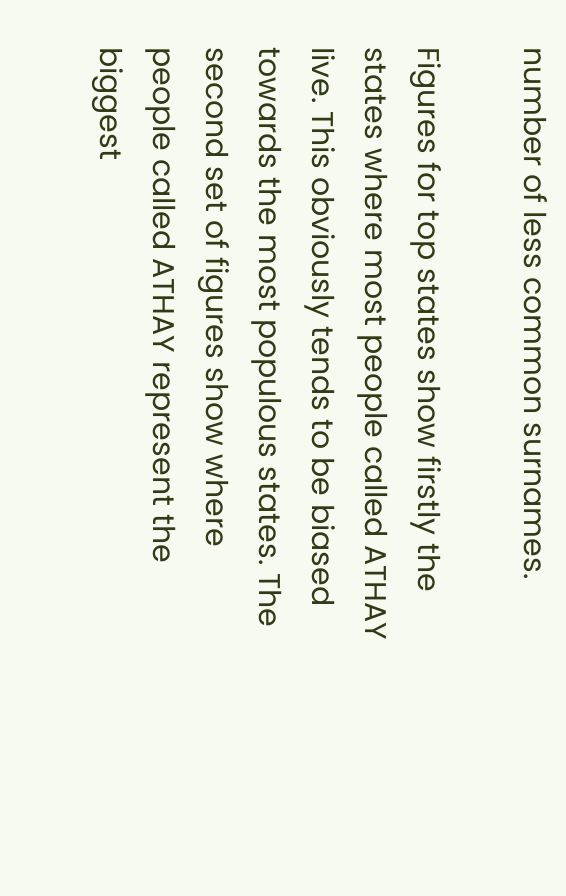number of less common surnames.

Figures for top states show firstly the states where most people called ATHAY live. This obviously tends to be biased towards the most populous states. The second set of figures show where people called ATHAY represent the biggest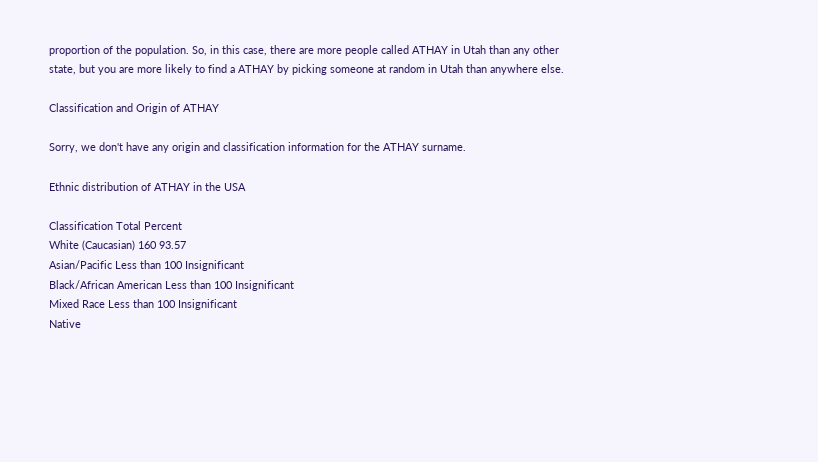proportion of the population. So, in this case, there are more people called ATHAY in Utah than any other state, but you are more likely to find a ATHAY by picking someone at random in Utah than anywhere else.

Classification and Origin of ATHAY

Sorry, we don't have any origin and classification information for the ATHAY surname.

Ethnic distribution of ATHAY in the USA

Classification Total Percent
White (Caucasian) 160 93.57
Asian/Pacific Less than 100 Insignificant
Black/African American Less than 100 Insignificant
Mixed Race Less than 100 Insignificant
Native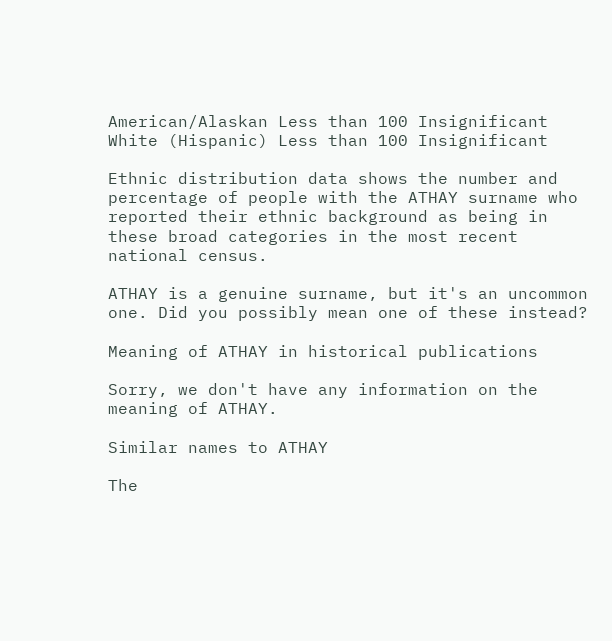American/Alaskan Less than 100 Insignificant
White (Hispanic) Less than 100 Insignificant

Ethnic distribution data shows the number and percentage of people with the ATHAY surname who reported their ethnic background as being in these broad categories in the most recent national census.

ATHAY is a genuine surname, but it's an uncommon one. Did you possibly mean one of these instead?

Meaning of ATHAY in historical publications

Sorry, we don't have any information on the meaning of ATHAY.

Similar names to ATHAY

The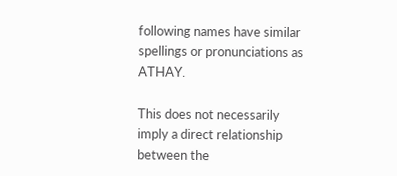following names have similar spellings or pronunciations as ATHAY.

This does not necessarily imply a direct relationship between the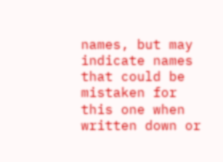names, but may indicate names that could be mistaken for this one when written down or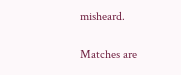misheard.

Matches are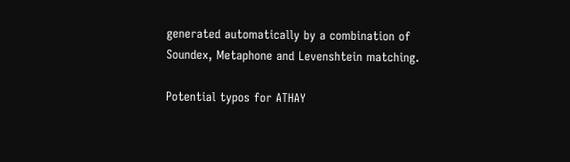generated automatically by a combination of Soundex, Metaphone and Levenshtein matching.

Potential typos for ATHAY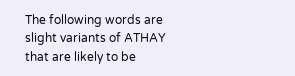The following words are slight variants of ATHAY that are likely to be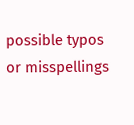possible typos or misspellings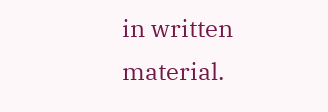in written material.